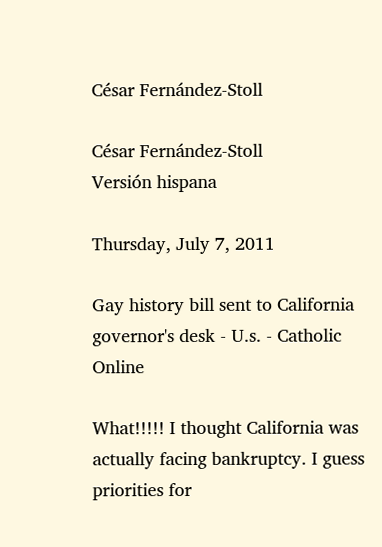César Fernández-Stoll

César Fernández-Stoll
Versión hispana

Thursday, July 7, 2011

Gay history bill sent to California governor's desk - U.s. - Catholic Online

What!!!!! I thought California was actually facing bankruptcy. I guess priorities for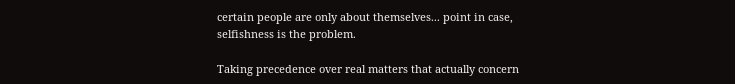certain people are only about themselves... point in case, selfishness is the problem.

Taking precedence over real matters that actually concern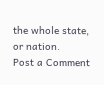the whole state, or nation.
Post a Comment